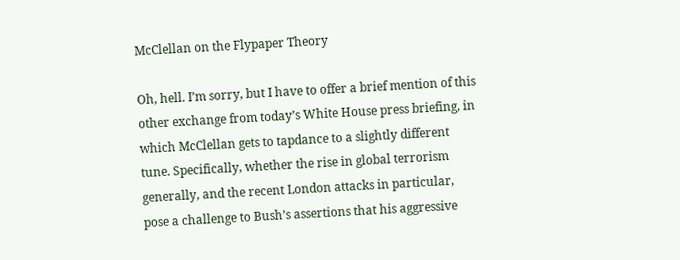McClellan on the Flypaper Theory

Oh, hell. I’m sorry, but I have to offer a brief mention of this other exchange from today’s White House press briefing, in which McClellan gets to tapdance to a slightly different tune. Specifically, whether the rise in global terrorism generally, and the recent London attacks in particular, pose a challenge to Bush’s assertions that his aggressive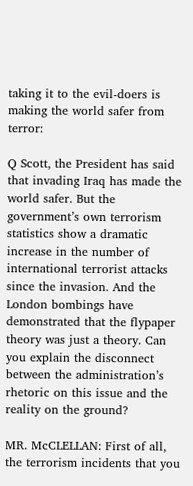taking it to the evil-doers is making the world safer from terror:

Q Scott, the President has said that invading Iraq has made the world safer. But the government’s own terrorism statistics show a dramatic increase in the number of international terrorist attacks since the invasion. And the London bombings have demonstrated that the flypaper theory was just a theory. Can you explain the disconnect between the administration’s rhetoric on this issue and the reality on the ground?

MR. McCLELLAN: First of all, the terrorism incidents that you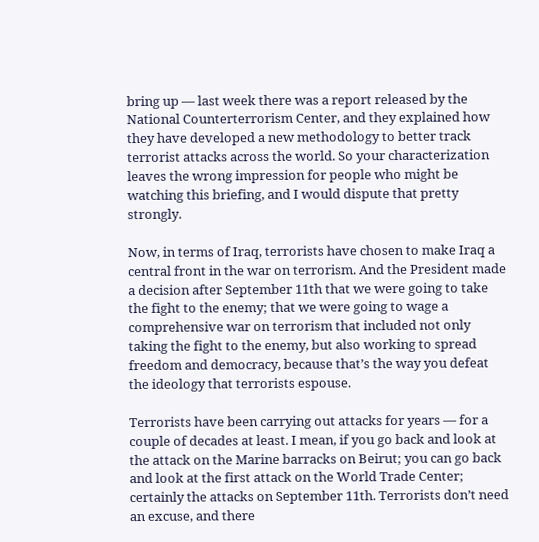bring up — last week there was a report released by the National Counterterrorism Center, and they explained how they have developed a new methodology to better track terrorist attacks across the world. So your characterization leaves the wrong impression for people who might be watching this briefing, and I would dispute that pretty strongly.

Now, in terms of Iraq, terrorists have chosen to make Iraq a central front in the war on terrorism. And the President made a decision after September 11th that we were going to take the fight to the enemy; that we were going to wage a comprehensive war on terrorism that included not only taking the fight to the enemy, but also working to spread freedom and democracy, because that’s the way you defeat the ideology that terrorists espouse.

Terrorists have been carrying out attacks for years — for a couple of decades at least. I mean, if you go back and look at the attack on the Marine barracks on Beirut; you can go back and look at the first attack on the World Trade Center; certainly the attacks on September 11th. Terrorists don’t need an excuse, and there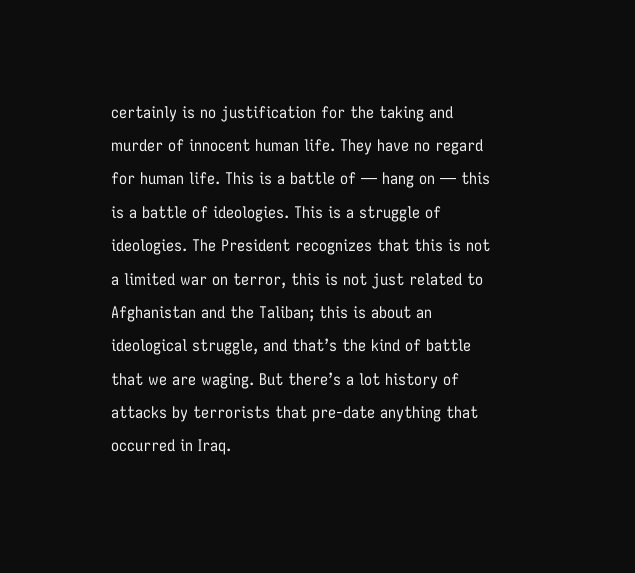certainly is no justification for the taking and murder of innocent human life. They have no regard for human life. This is a battle of — hang on — this is a battle of ideologies. This is a struggle of ideologies. The President recognizes that this is not a limited war on terror, this is not just related to Afghanistan and the Taliban; this is about an ideological struggle, and that’s the kind of battle that we are waging. But there’s a lot history of attacks by terrorists that pre-date anything that occurred in Iraq.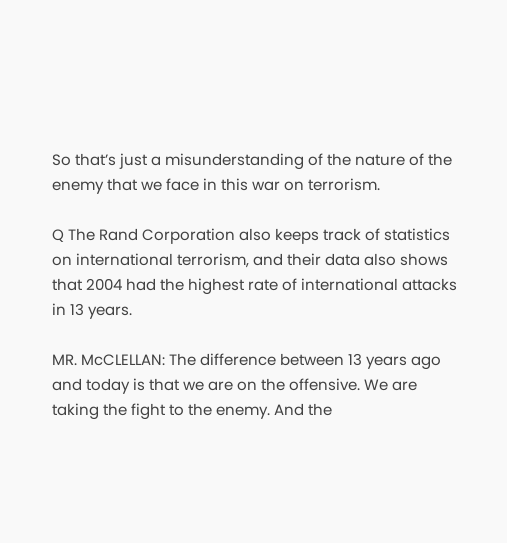So that’s just a misunderstanding of the nature of the enemy that we face in this war on terrorism.

Q The Rand Corporation also keeps track of statistics on international terrorism, and their data also shows that 2004 had the highest rate of international attacks in 13 years.

MR. McCLELLAN: The difference between 13 years ago and today is that we are on the offensive. We are taking the fight to the enemy. And the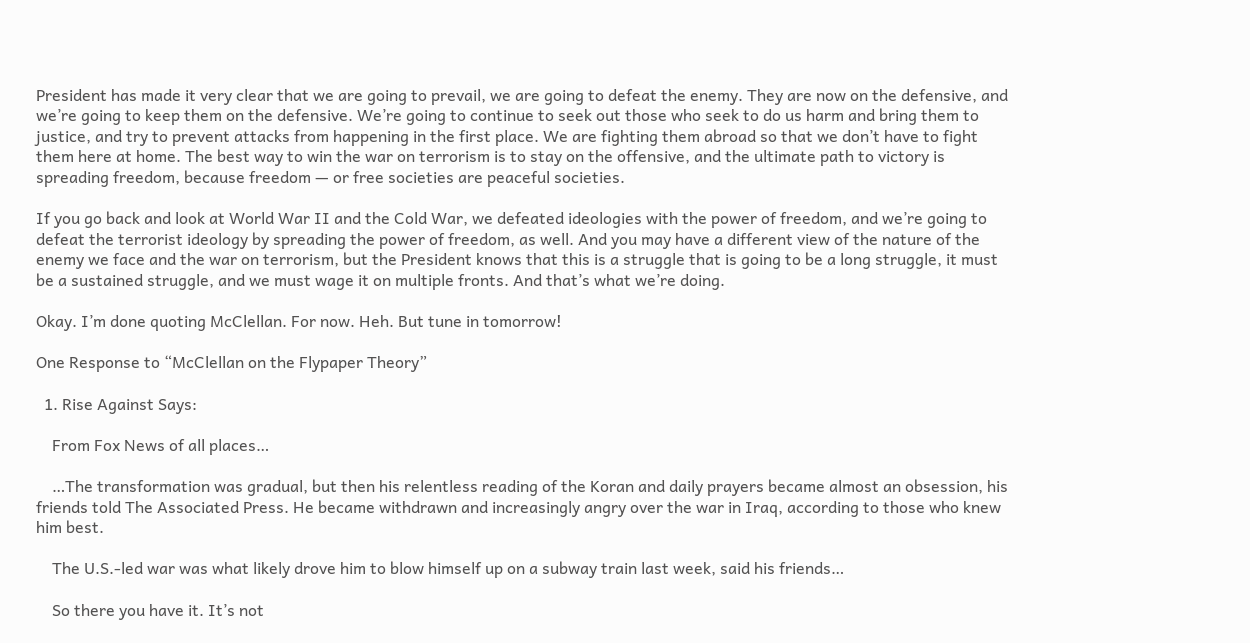President has made it very clear that we are going to prevail, we are going to defeat the enemy. They are now on the defensive, and we’re going to keep them on the defensive. We’re going to continue to seek out those who seek to do us harm and bring them to justice, and try to prevent attacks from happening in the first place. We are fighting them abroad so that we don’t have to fight them here at home. The best way to win the war on terrorism is to stay on the offensive, and the ultimate path to victory is spreading freedom, because freedom — or free societies are peaceful societies.

If you go back and look at World War II and the Cold War, we defeated ideologies with the power of freedom, and we’re going to defeat the terrorist ideology by spreading the power of freedom, as well. And you may have a different view of the nature of the enemy we face and the war on terrorism, but the President knows that this is a struggle that is going to be a long struggle, it must be a sustained struggle, and we must wage it on multiple fronts. And that’s what we’re doing.

Okay. I’m done quoting McClellan. For now. Heh. But tune in tomorrow!

One Response to “McClellan on the Flypaper Theory”

  1. Rise Against Says:

    From Fox News of all places…

    …The transformation was gradual, but then his relentless reading of the Koran and daily prayers became almost an obsession, his friends told The Associated Press. He became withdrawn and increasingly angry over the war in Iraq, according to those who knew him best.

    The U.S.-led war was what likely drove him to blow himself up on a subway train last week, said his friends…

    So there you have it. It’s not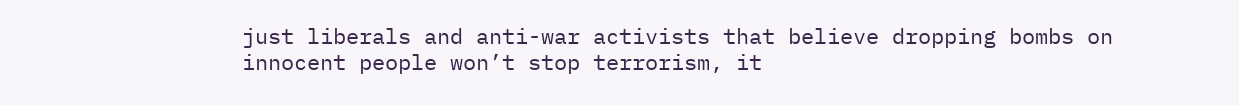just liberals and anti-war activists that believe dropping bombs on innocent people won’t stop terrorism, it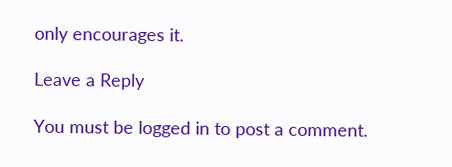only encourages it.

Leave a Reply

You must be logged in to post a comment.